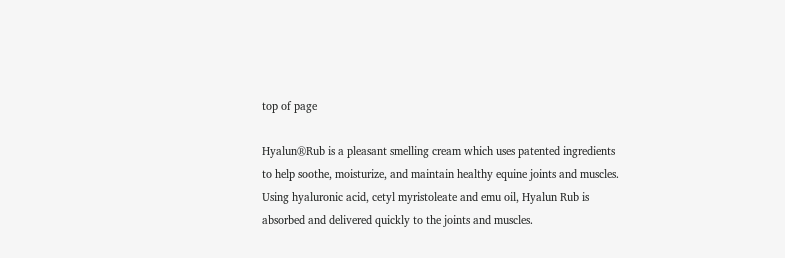top of page

Hyalun®Rub is a pleasant smelling cream which uses patented ingredients to help soothe, moisturize, and maintain healthy equine joints and muscles. Using hyaluronic acid, cetyl myristoleate and emu oil, Hyalun Rub is absorbed and delivered quickly to the joints and muscles.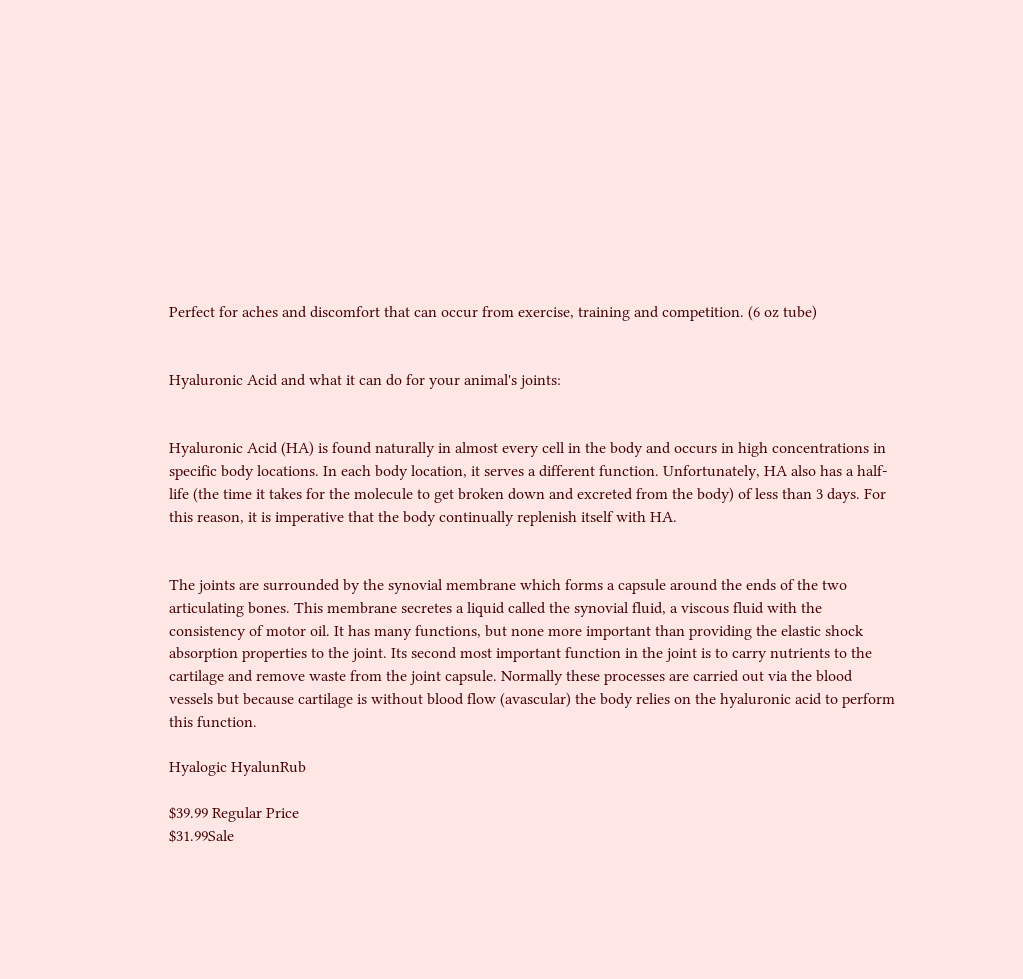Perfect for aches and discomfort that can occur from exercise, training and competition. (6 oz tube)


Hyaluronic Acid and what it can do for your animal's joints:


Hyaluronic Acid (HA) is found naturally in almost every cell in the body and occurs in high concentrations in specific body locations. In each body location, it serves a different function. Unfortunately, HA also has a half-life (the time it takes for the molecule to get broken down and excreted from the body) of less than 3 days. For this reason, it is imperative that the body continually replenish itself with HA.


The joints are surrounded by the synovial membrane which forms a capsule around the ends of the two articulating bones. This membrane secretes a liquid called the synovial fluid, a viscous fluid with the consistency of motor oil. It has many functions, but none more important than providing the elastic shock absorption properties to the joint. Its second most important function in the joint is to carry nutrients to the cartilage and remove waste from the joint capsule. Normally these processes are carried out via the blood vessels but because cartilage is without blood flow (avascular) the body relies on the hyaluronic acid to perform this function.

Hyalogic HyalunRub

$39.99 Regular Price
$31.99Sale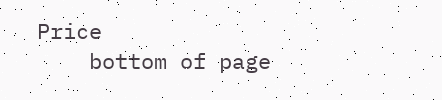Price
    bottom of page